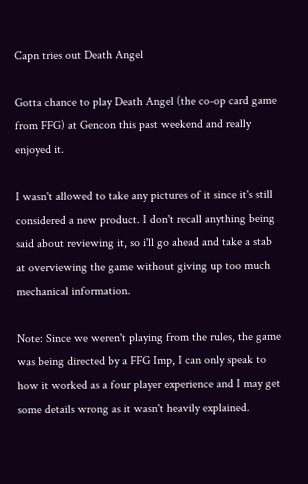Capn tries out Death Angel

Gotta chance to play Death Angel (the co-op card game from FFG) at Gencon this past weekend and really enjoyed it.

I wasn't allowed to take any pictures of it since it's still considered a new product. I don't recall anything being said about reviewing it, so i'll go ahead and take a stab at overviewing the game without giving up too much mechanical information.

Note: Since we weren't playing from the rules, the game was being directed by a FFG Imp, I can only speak to how it worked as a four player experience and I may get some details wrong as it wasn't heavily explained.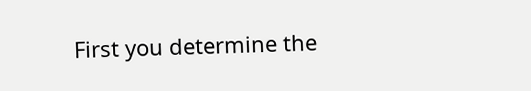First you determine the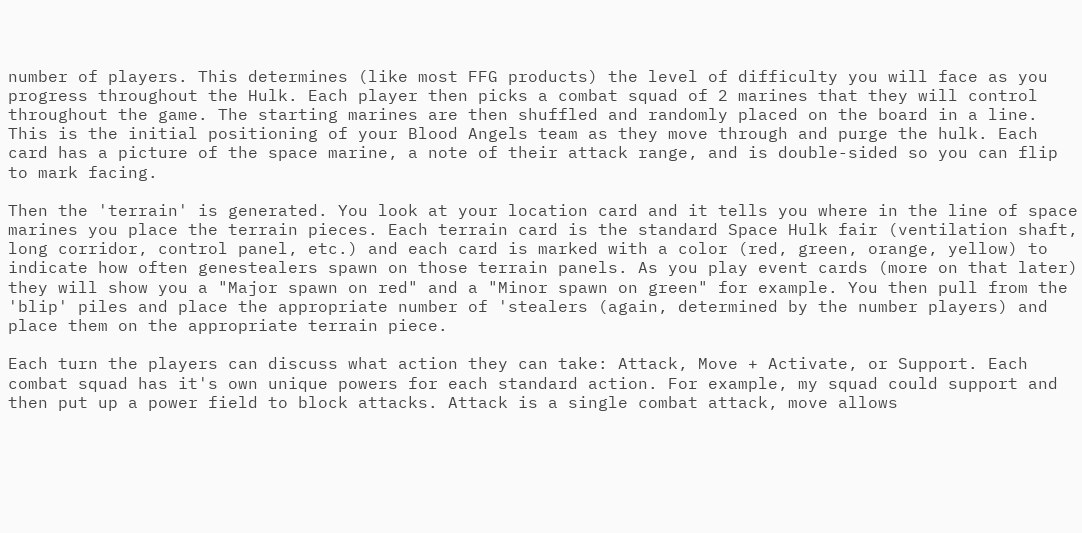number of players. This determines (like most FFG products) the level of difficulty you will face as you progress throughout the Hulk. Each player then picks a combat squad of 2 marines that they will control throughout the game. The starting marines are then shuffled and randomly placed on the board in a line. This is the initial positioning of your Blood Angels team as they move through and purge the hulk. Each card has a picture of the space marine, a note of their attack range, and is double-sided so you can flip to mark facing.

Then the 'terrain' is generated. You look at your location card and it tells you where in the line of space marines you place the terrain pieces. Each terrain card is the standard Space Hulk fair (ventilation shaft, long corridor, control panel, etc.) and each card is marked with a color (red, green, orange, yellow) to indicate how often genestealers spawn on those terrain panels. As you play event cards (more on that later) they will show you a "Major spawn on red" and a "Minor spawn on green" for example. You then pull from the 'blip' piles and place the appropriate number of 'stealers (again, determined by the number players) and place them on the appropriate terrain piece.

Each turn the players can discuss what action they can take: Attack, Move + Activate, or Support. Each combat squad has it's own unique powers for each standard action. For example, my squad could support and then put up a power field to block attacks. Attack is a single combat attack, move allows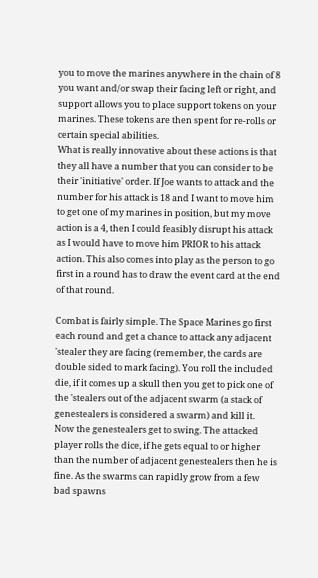you to move the marines anywhere in the chain of 8 you want and/or swap their facing left or right, and support allows you to place support tokens on your marines. These tokens are then spent for re-rolls or certain special abilities.
What is really innovative about these actions is that they all have a number that you can consider to be their 'initiative' order. If Joe wants to attack and the number for his attack is 18 and I want to move him to get one of my marines in position, but my move action is a 4, then I could feasibly disrupt his attack as I would have to move him PRIOR to his attack action. This also comes into play as the person to go first in a round has to draw the event card at the end of that round.

Combat is fairly simple. The Space Marines go first each round and get a chance to attack any adjacent 'stealer they are facing (remember, the cards are double sided to mark facing). You roll the included die, if it comes up a skull then you get to pick one of the 'stealers out of the adjacent swarm (a stack of genestealers is considered a swarm) and kill it.
Now the genestealers get to swing. The attacked player rolls the dice, if he gets equal to or higher than the number of adjacent genestealers then he is fine. As the swarms can rapidly grow from a few bad spawns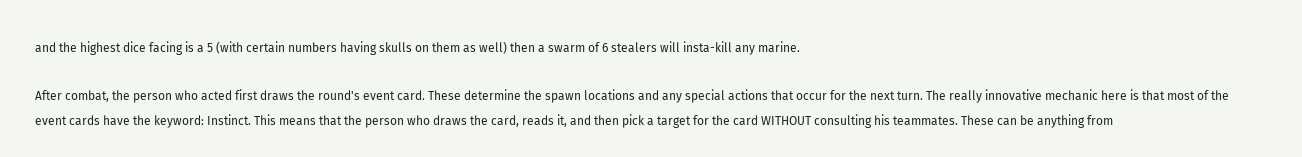and the highest dice facing is a 5 (with certain numbers having skulls on them as well) then a swarm of 6 stealers will insta-kill any marine.

After combat, the person who acted first draws the round's event card. These determine the spawn locations and any special actions that occur for the next turn. The really innovative mechanic here is that most of the event cards have the keyword: Instinct. This means that the person who draws the card, reads it, and then pick a target for the card WITHOUT consulting his teammates. These can be anything from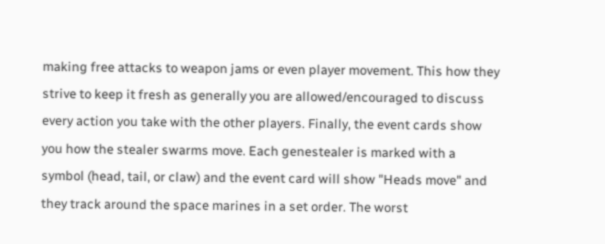making free attacks to weapon jams or even player movement. This how they strive to keep it fresh as generally you are allowed/encouraged to discuss every action you take with the other players. Finally, the event cards show you how the stealer swarms move. Each genestealer is marked with a symbol (head, tail, or claw) and the event card will show "Heads move" and they track around the space marines in a set order. The worst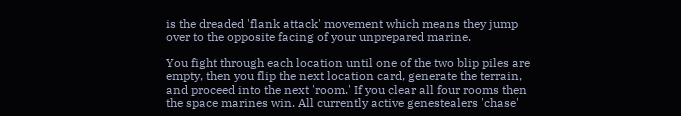is the dreaded 'flank attack' movement which means they jump over to the opposite facing of your unprepared marine.

You fight through each location until one of the two blip piles are empty, then you flip the next location card, generate the terrain, and proceed into the next 'room.' If you clear all four rooms then the space marines win. All currently active genestealers 'chase'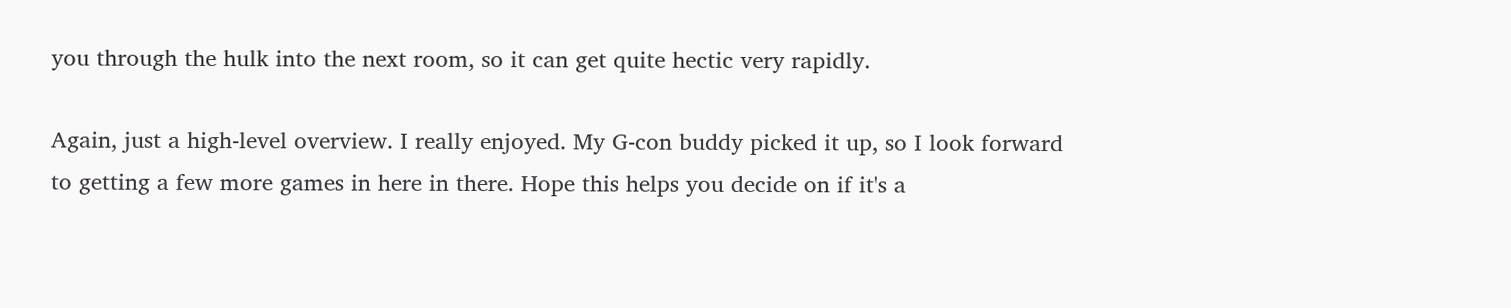you through the hulk into the next room, so it can get quite hectic very rapidly.

Again, just a high-level overview. I really enjoyed. My G-con buddy picked it up, so I look forward to getting a few more games in here in there. Hope this helps you decide on if it's a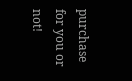purchase for you or not!